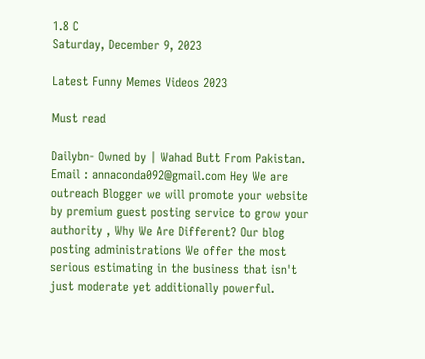1.8 C
Saturday, December 9, 2023

Latest Funny Memes Videos 2023

Must read

Dailybn- Owned by | Wahad Butt From Pakistan. Email : annaconda092@gmail.com Hey We are outreach Blogger we will promote your website by premium guest posting service to grow your authority , Why We Are Different? Our blog posting administrations We offer the most serious estimating in the business that isn't just moderate yet additionally powerful.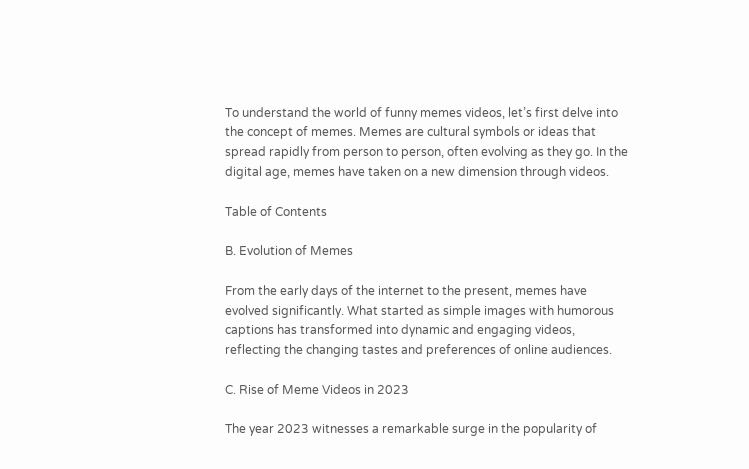To understand the world of funny memes videos, let’s first delve into the concept of memes. Memes are cultural symbols or ideas that spread rapidly from person to person, often evolving as they go. In the digital age, memes have taken on a new dimension through videos.

Table of Contents

B. Evolution of Memes

From the early days of the internet to the present, memes have evolved significantly. What started as simple images with humorous captions has transformed into dynamic and engaging videos, reflecting the changing tastes and preferences of online audiences.

C. Rise of Meme Videos in 2023

The year 2023 witnesses a remarkable surge in the popularity of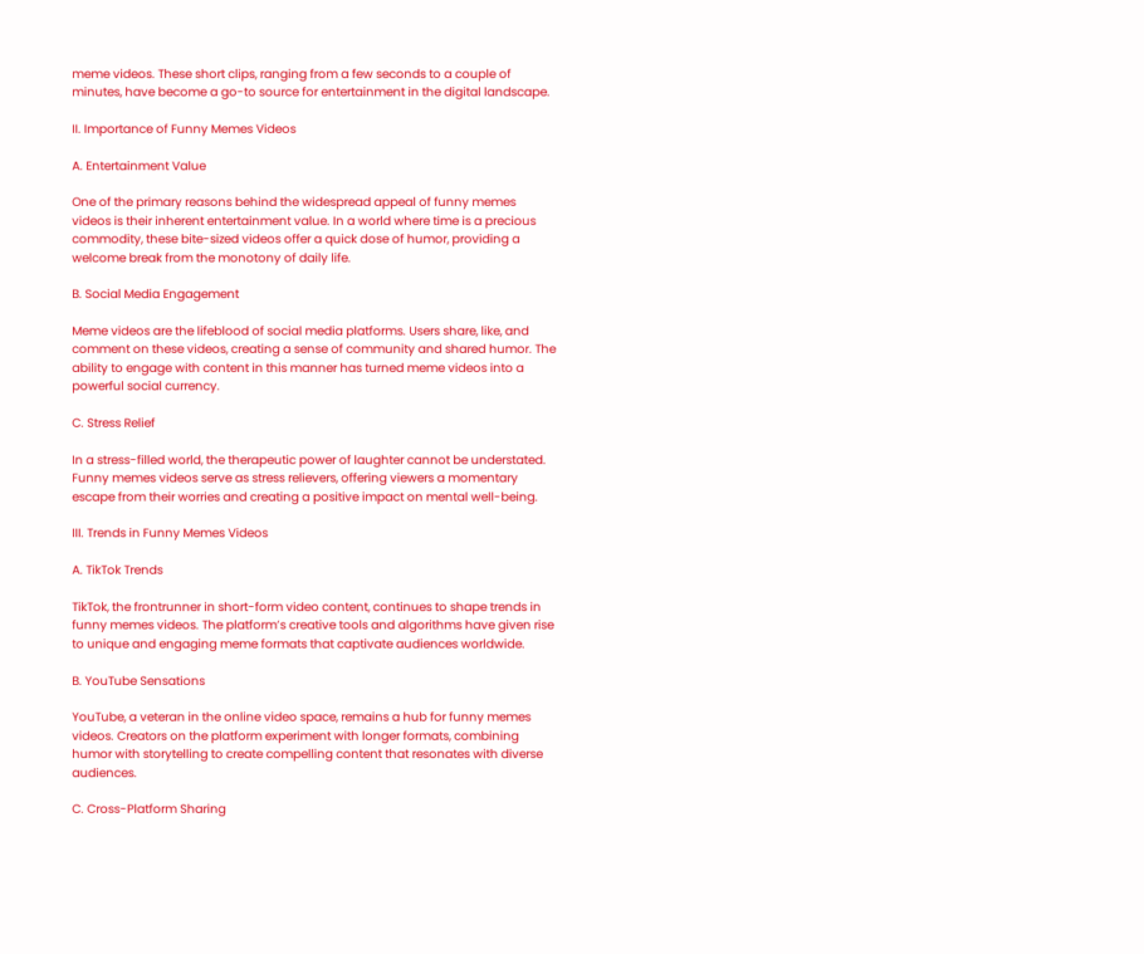meme videos. These short clips, ranging from a few seconds to a couple of minutes, have become a go-to source for entertainment in the digital landscape.

II. Importance of Funny Memes Videos

A. Entertainment Value

One of the primary reasons behind the widespread appeal of funny memes videos is their inherent entertainment value. In a world where time is a precious commodity, these bite-sized videos offer a quick dose of humor, providing a welcome break from the monotony of daily life.

B. Social Media Engagement

Meme videos are the lifeblood of social media platforms. Users share, like, and comment on these videos, creating a sense of community and shared humor. The ability to engage with content in this manner has turned meme videos into a powerful social currency.

C. Stress Relief

In a stress-filled world, the therapeutic power of laughter cannot be understated. Funny memes videos serve as stress relievers, offering viewers a momentary escape from their worries and creating a positive impact on mental well-being.

III. Trends in Funny Memes Videos

A. TikTok Trends

TikTok, the frontrunner in short-form video content, continues to shape trends in funny memes videos. The platform’s creative tools and algorithms have given rise to unique and engaging meme formats that captivate audiences worldwide.

B. YouTube Sensations

YouTube, a veteran in the online video space, remains a hub for funny memes videos. Creators on the platform experiment with longer formats, combining humor with storytelling to create compelling content that resonates with diverse audiences.

C. Cross-Platform Sharing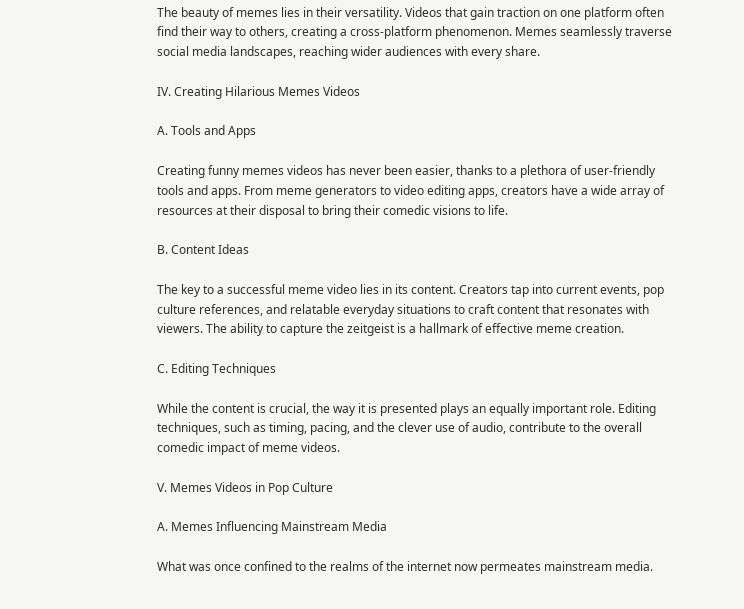The beauty of memes lies in their versatility. Videos that gain traction on one platform often find their way to others, creating a cross-platform phenomenon. Memes seamlessly traverse social media landscapes, reaching wider audiences with every share.

IV. Creating Hilarious Memes Videos

A. Tools and Apps

Creating funny memes videos has never been easier, thanks to a plethora of user-friendly tools and apps. From meme generators to video editing apps, creators have a wide array of resources at their disposal to bring their comedic visions to life.

B. Content Ideas

The key to a successful meme video lies in its content. Creators tap into current events, pop culture references, and relatable everyday situations to craft content that resonates with viewers. The ability to capture the zeitgeist is a hallmark of effective meme creation.

C. Editing Techniques

While the content is crucial, the way it is presented plays an equally important role. Editing techniques, such as timing, pacing, and the clever use of audio, contribute to the overall comedic impact of meme videos.

V. Memes Videos in Pop Culture

A. Memes Influencing Mainstream Media

What was once confined to the realms of the internet now permeates mainstream media.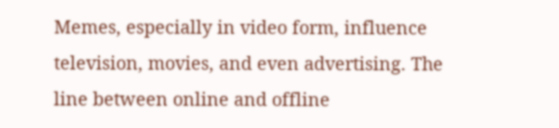Memes, especially in video form, influence television, movies, and even advertising. The line between online and offline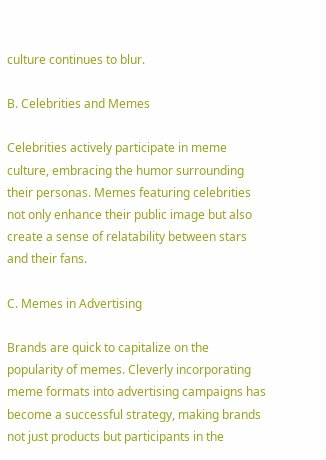culture continues to blur.

B. Celebrities and Memes

Celebrities actively participate in meme culture, embracing the humor surrounding their personas. Memes featuring celebrities not only enhance their public image but also create a sense of relatability between stars and their fans.

C. Memes in Advertising

Brands are quick to capitalize on the popularity of memes. Cleverly incorporating meme formats into advertising campaigns has become a successful strategy, making brands not just products but participants in the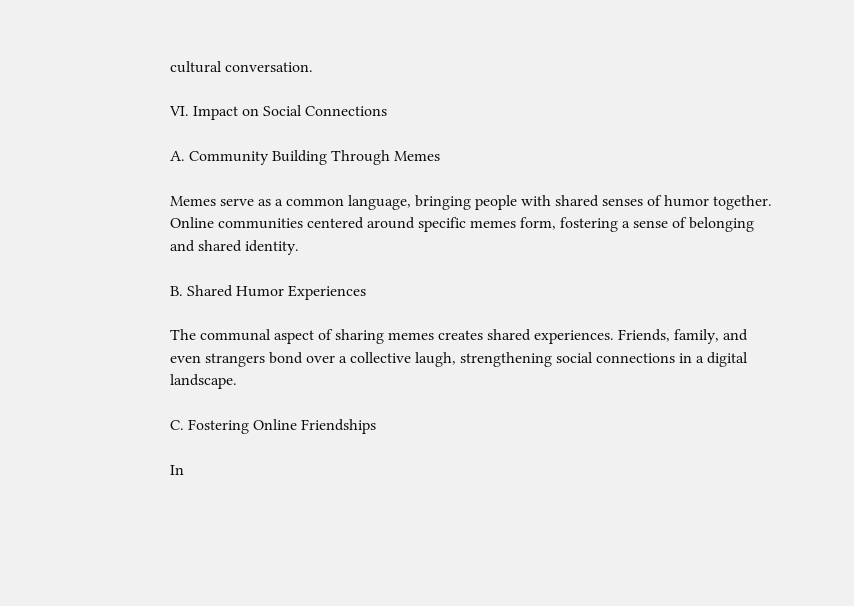cultural conversation.

VI. Impact on Social Connections

A. Community Building Through Memes

Memes serve as a common language, bringing people with shared senses of humor together. Online communities centered around specific memes form, fostering a sense of belonging and shared identity.

B. Shared Humor Experiences

The communal aspect of sharing memes creates shared experiences. Friends, family, and even strangers bond over a collective laugh, strengthening social connections in a digital landscape.

C. Fostering Online Friendships

In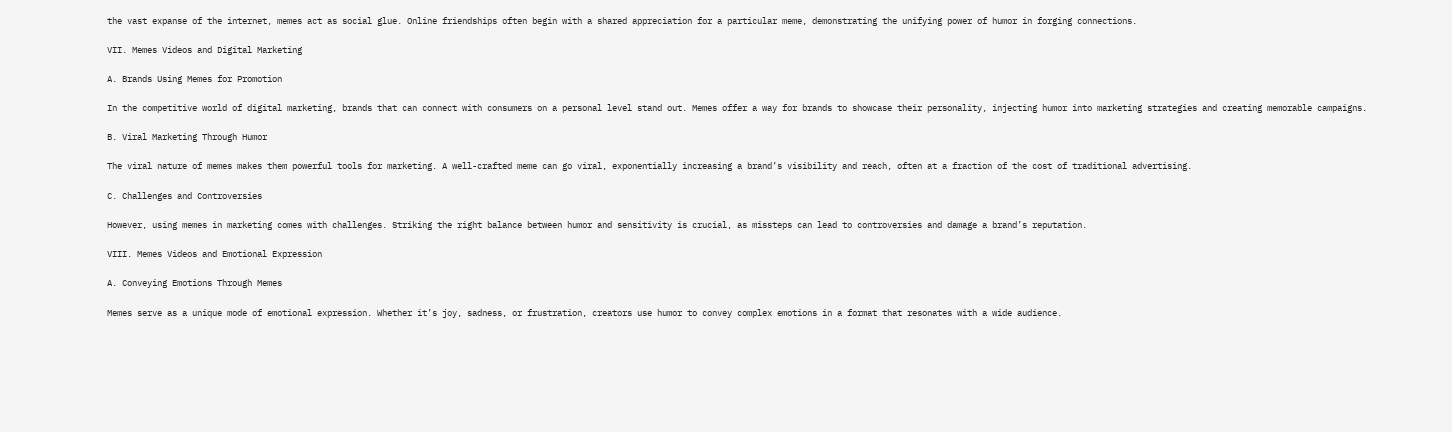the vast expanse of the internet, memes act as social glue. Online friendships often begin with a shared appreciation for a particular meme, demonstrating the unifying power of humor in forging connections.

VII. Memes Videos and Digital Marketing

A. Brands Using Memes for Promotion

In the competitive world of digital marketing, brands that can connect with consumers on a personal level stand out. Memes offer a way for brands to showcase their personality, injecting humor into marketing strategies and creating memorable campaigns.

B. Viral Marketing Through Humor

The viral nature of memes makes them powerful tools for marketing. A well-crafted meme can go viral, exponentially increasing a brand’s visibility and reach, often at a fraction of the cost of traditional advertising.

C. Challenges and Controversies

However, using memes in marketing comes with challenges. Striking the right balance between humor and sensitivity is crucial, as missteps can lead to controversies and damage a brand’s reputation.

VIII. Memes Videos and Emotional Expression

A. Conveying Emotions Through Memes

Memes serve as a unique mode of emotional expression. Whether it’s joy, sadness, or frustration, creators use humor to convey complex emotions in a format that resonates with a wide audience.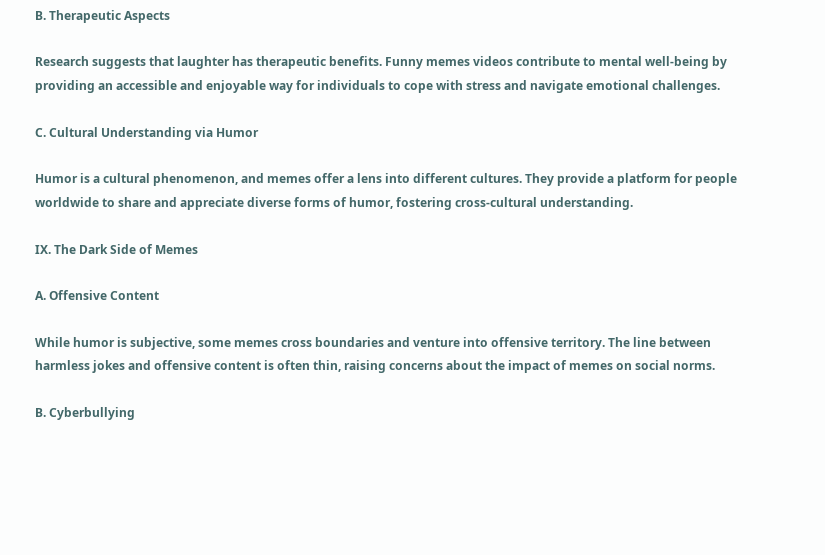B. Therapeutic Aspects

Research suggests that laughter has therapeutic benefits. Funny memes videos contribute to mental well-being by providing an accessible and enjoyable way for individuals to cope with stress and navigate emotional challenges.

C. Cultural Understanding via Humor

Humor is a cultural phenomenon, and memes offer a lens into different cultures. They provide a platform for people worldwide to share and appreciate diverse forms of humor, fostering cross-cultural understanding.

IX. The Dark Side of Memes

A. Offensive Content

While humor is subjective, some memes cross boundaries and venture into offensive territory. The line between harmless jokes and offensive content is often thin, raising concerns about the impact of memes on social norms.

B. Cyberbullying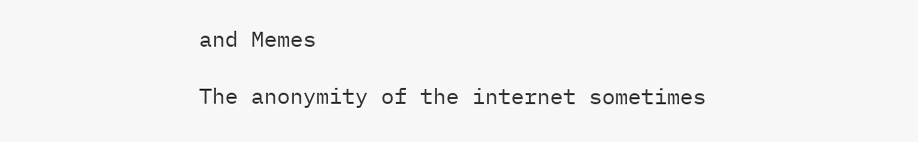and Memes

The anonymity of the internet sometimes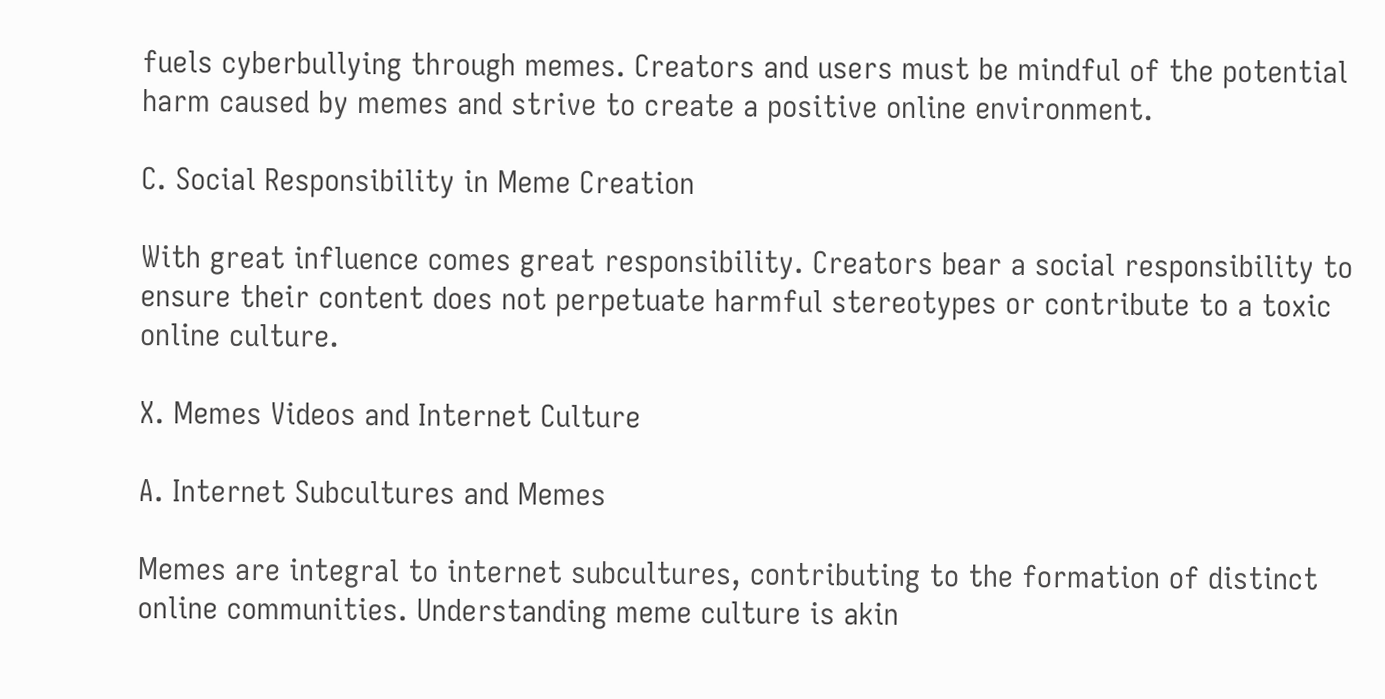fuels cyberbullying through memes. Creators and users must be mindful of the potential harm caused by memes and strive to create a positive online environment.

C. Social Responsibility in Meme Creation

With great influence comes great responsibility. Creators bear a social responsibility to ensure their content does not perpetuate harmful stereotypes or contribute to a toxic online culture.

X. Memes Videos and Internet Culture

A. Internet Subcultures and Memes

Memes are integral to internet subcultures, contributing to the formation of distinct online communities. Understanding meme culture is akin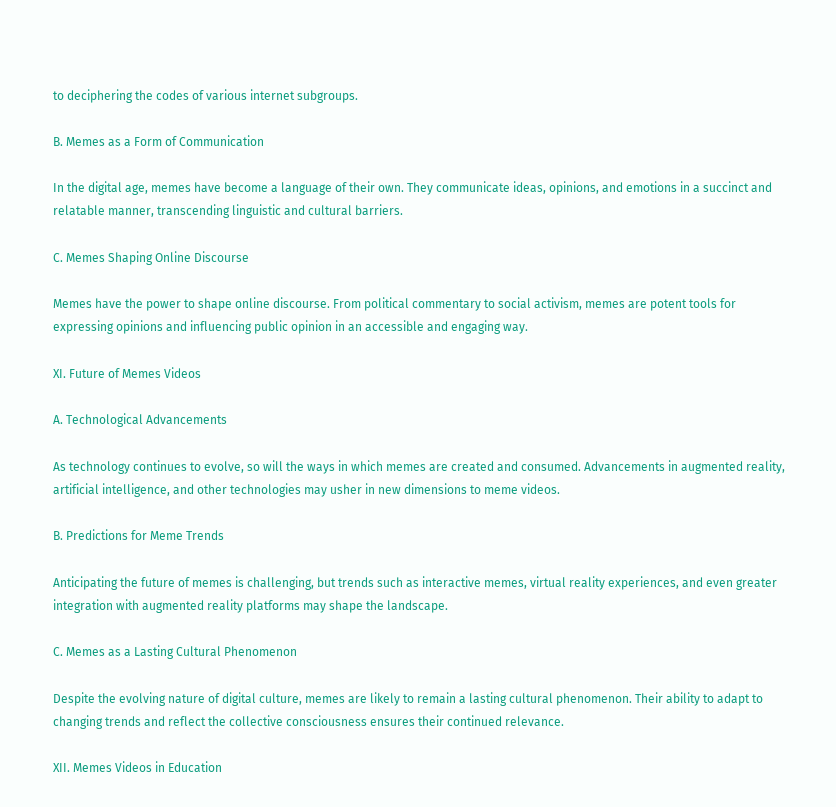to deciphering the codes of various internet subgroups.

B. Memes as a Form of Communication

In the digital age, memes have become a language of their own. They communicate ideas, opinions, and emotions in a succinct and relatable manner, transcending linguistic and cultural barriers.

C. Memes Shaping Online Discourse

Memes have the power to shape online discourse. From political commentary to social activism, memes are potent tools for expressing opinions and influencing public opinion in an accessible and engaging way.

XI. Future of Memes Videos

A. Technological Advancements

As technology continues to evolve, so will the ways in which memes are created and consumed. Advancements in augmented reality, artificial intelligence, and other technologies may usher in new dimensions to meme videos.

B. Predictions for Meme Trends

Anticipating the future of memes is challenging, but trends such as interactive memes, virtual reality experiences, and even greater integration with augmented reality platforms may shape the landscape.

C. Memes as a Lasting Cultural Phenomenon

Despite the evolving nature of digital culture, memes are likely to remain a lasting cultural phenomenon. Their ability to adapt to changing trends and reflect the collective consciousness ensures their continued relevance.

XII. Memes Videos in Education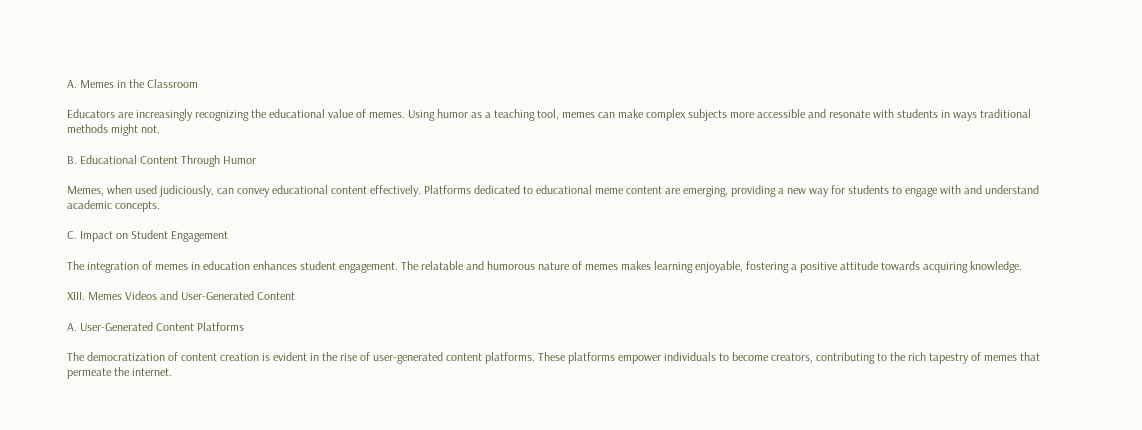A. Memes in the Classroom

Educators are increasingly recognizing the educational value of memes. Using humor as a teaching tool, memes can make complex subjects more accessible and resonate with students in ways traditional methods might not.

B. Educational Content Through Humor

Memes, when used judiciously, can convey educational content effectively. Platforms dedicated to educational meme content are emerging, providing a new way for students to engage with and understand academic concepts.

C. Impact on Student Engagement

The integration of memes in education enhances student engagement. The relatable and humorous nature of memes makes learning enjoyable, fostering a positive attitude towards acquiring knowledge.

XIII. Memes Videos and User-Generated Content

A. User-Generated Content Platforms

The democratization of content creation is evident in the rise of user-generated content platforms. These platforms empower individuals to become creators, contributing to the rich tapestry of memes that permeate the internet.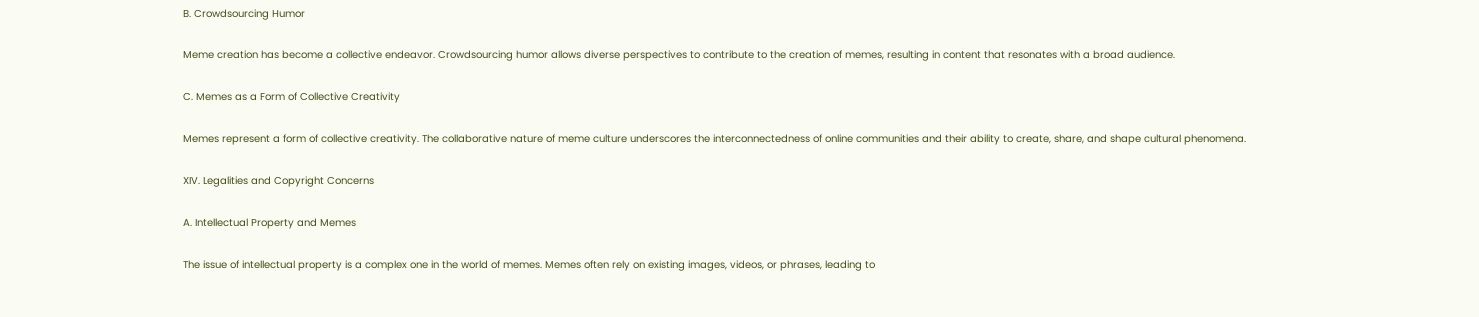B. Crowdsourcing Humor

Meme creation has become a collective endeavor. Crowdsourcing humor allows diverse perspectives to contribute to the creation of memes, resulting in content that resonates with a broad audience.

C. Memes as a Form of Collective Creativity

Memes represent a form of collective creativity. The collaborative nature of meme culture underscores the interconnectedness of online communities and their ability to create, share, and shape cultural phenomena.

XIV. Legalities and Copyright Concerns

A. Intellectual Property and Memes

The issue of intellectual property is a complex one in the world of memes. Memes often rely on existing images, videos, or phrases, leading to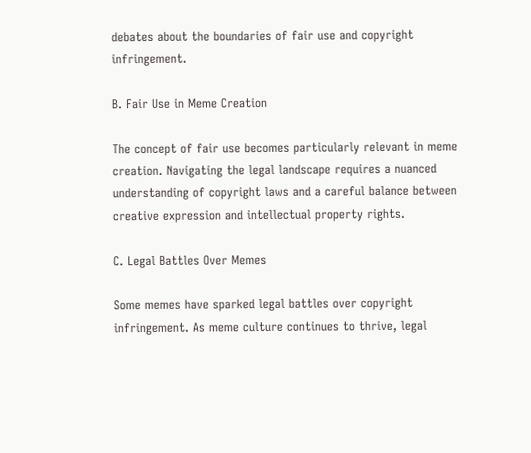debates about the boundaries of fair use and copyright infringement.

B. Fair Use in Meme Creation

The concept of fair use becomes particularly relevant in meme creation. Navigating the legal landscape requires a nuanced understanding of copyright laws and a careful balance between creative expression and intellectual property rights.

C. Legal Battles Over Memes

Some memes have sparked legal battles over copyright infringement. As meme culture continues to thrive, legal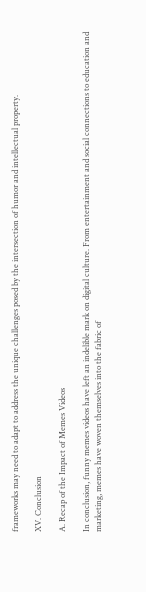frameworks may need to adapt to address the unique challenges posed by the intersection of humor and intellectual property.

XV. Conclusion

A. Recap of the Impact of Memes Videos

In conclusion, funny memes videos have left an indelible mark on digital culture. From entertainment and social connections to education and marketing, memes have woven themselves into the fabric of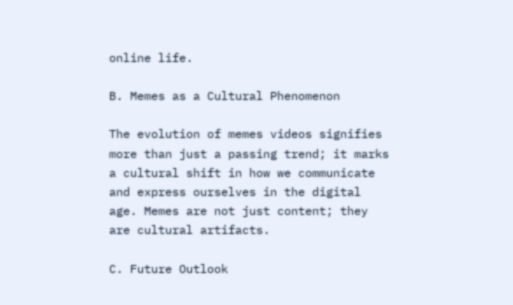online life.

B. Memes as a Cultural Phenomenon

The evolution of memes videos signifies more than just a passing trend; it marks a cultural shift in how we communicate and express ourselves in the digital age. Memes are not just content; they are cultural artifacts.

C. Future Outlook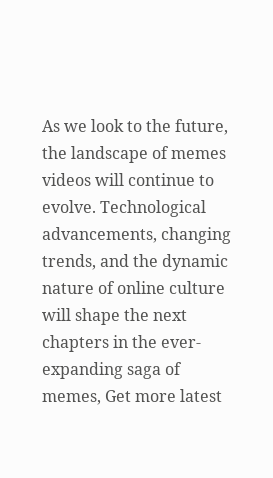As we look to the future, the landscape of memes videos will continue to evolve. Technological advancements, changing trends, and the dynamic nature of online culture will shape the next chapters in the ever-expanding saga of memes, Get more latest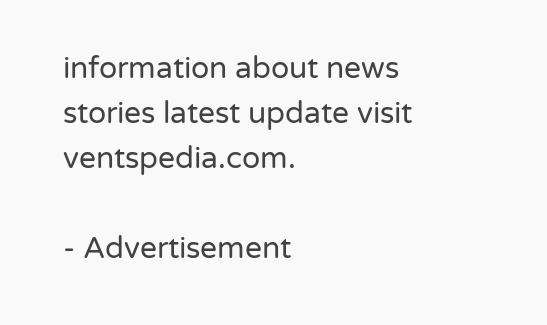information about news stories latest update visit ventspedia.com.

- Advertisement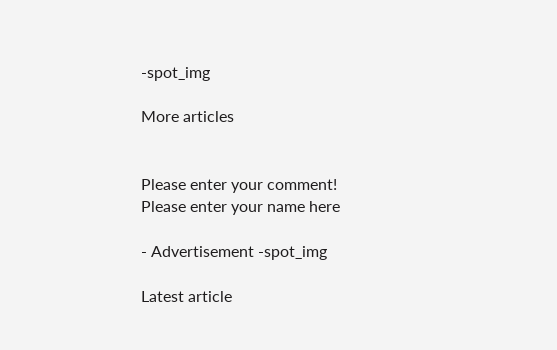-spot_img

More articles


Please enter your comment!
Please enter your name here

- Advertisement -spot_img

Latest article